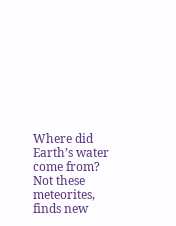Where did Earth’s water come from? Not these meteorites, finds new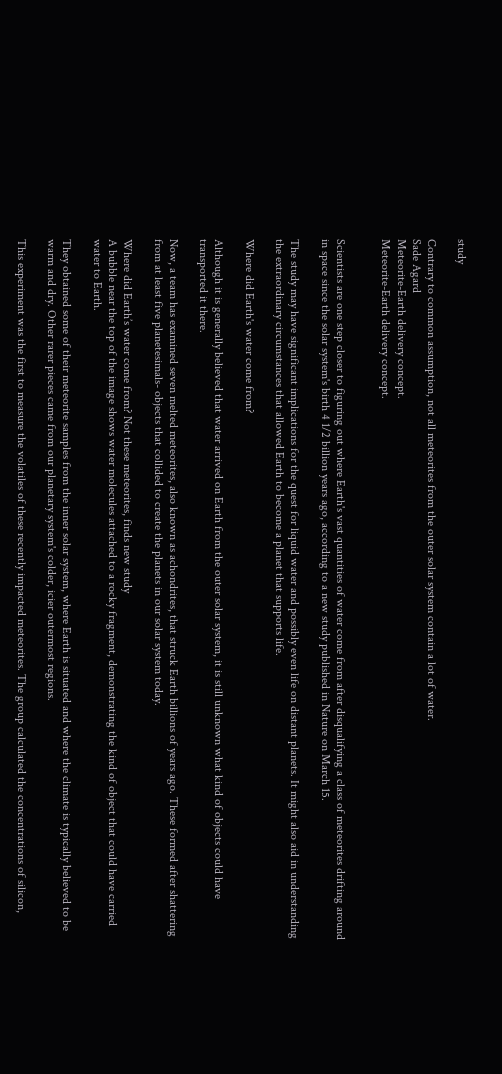study

Contrary to common assumption, not all meteorites from the outer solar system contain a lot of water.
Sade Agard
Meteorite-Earth delivery concept.
Meteorite-Earth delivery concept.


Scientists are one step closer to figuring out where Earth's vast quantities of water come from after disqualifying a class of meteorites drifting around in space since the solar system's birth 4 1/2 billion years ago, according to a new study published in Nature on March 15.

The study may have significant implications for the quest for liquid water and possibly even life on distant planets. It might also aid in understanding the extraordinary circumstances that allowed Earth to become a planet that supports life.

Where did Earth's water come from?

Although it is generally believed that water arrived on Earth from the outer solar system, it is still unknown what kind of objects could have transported it there.

Now, a team has examined seven melted meteorites, also known as achondrites, that struck Earth billions of years ago. These formed after shattering from at least five planetesimals- objects that collided to create the planets in our solar system today.

Where did Earth’s water come from? Not these meteorites, finds new study
A bubble near the top of the image shows water molecules attached to a rocky fragment, demonstrating the kind of object that could have carried water to Earth.

They obtained some of their meteorite samples from the inner solar system, where Earth is situated and where the climate is typically believed to be warm and dry. Other rarer pieces came from our planetary system's colder, icier outermost regions.

This experiment was the first to measure the volatiles of these recently impacted meteorites. The group calculated the concentrations of silicon,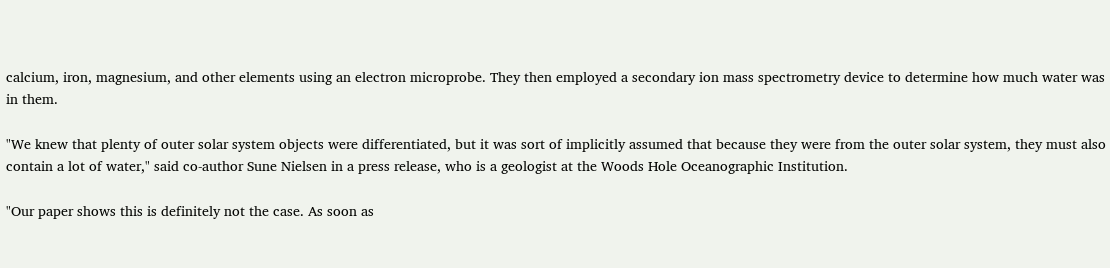calcium, iron, magnesium, and other elements using an electron microprobe. They then employed a secondary ion mass spectrometry device to determine how much water was in them.

"We knew that plenty of outer solar system objects were differentiated, but it was sort of implicitly assumed that because they were from the outer solar system, they must also contain a lot of water," said co-author Sune Nielsen in a press release, who is a geologist at the Woods Hole Oceanographic Institution.

"Our paper shows this is definitely not the case. As soon as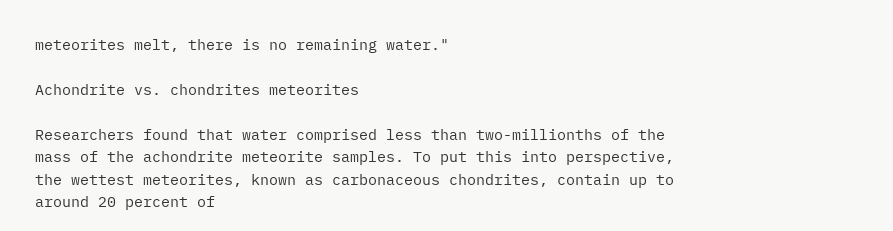meteorites melt, there is no remaining water."

Achondrite vs. chondrites meteorites

Researchers found that water comprised less than two-millionths of the mass of the achondrite meteorite samples. To put this into perspective, the wettest meteorites, known as carbonaceous chondrites, contain up to around 20 percent of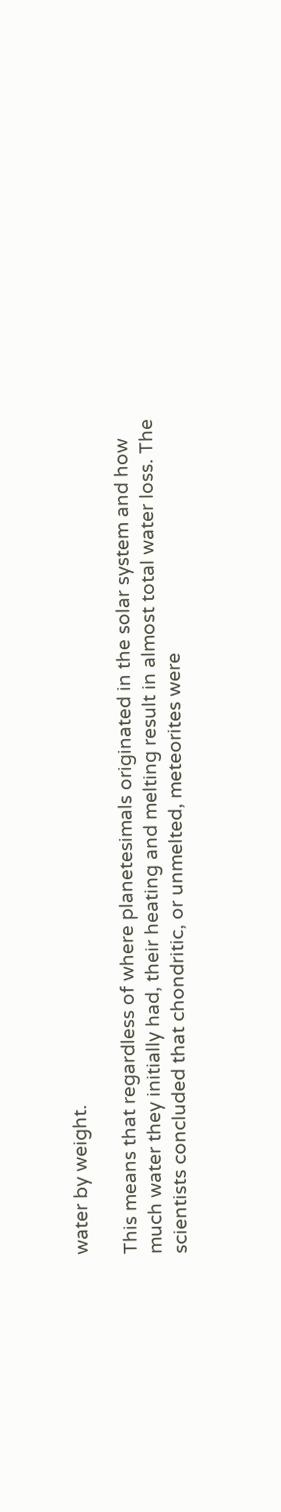water by weight.

This means that regardless of where planetesimals originated in the solar system and how much water they initially had, their heating and melting result in almost total water loss. The scientists concluded that chondritic, or unmelted, meteorites were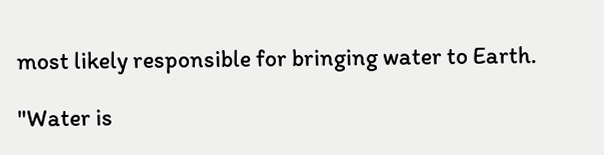most likely responsible for bringing water to Earth.

"Water is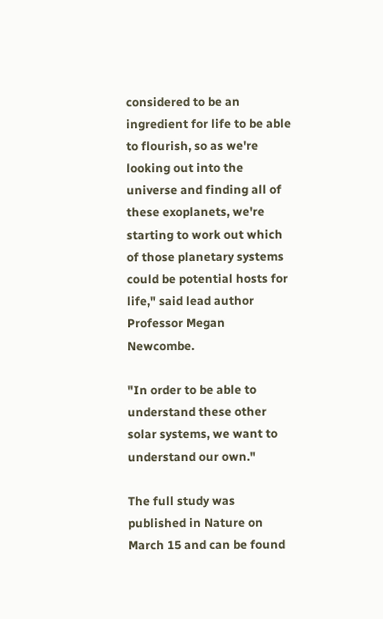considered to be an ingredient for life to be able to flourish, so as we're looking out into the universe and finding all of these exoplanets, we're starting to work out which of those planetary systems could be potential hosts for life," said lead author Professor Megan Newcombe.

"In order to be able to understand these other solar systems, we want to understand our own."

The full study was published in Nature on March 15 and can be found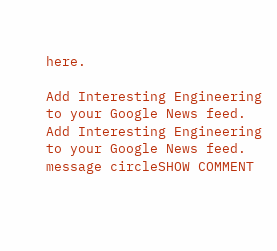here.

Add Interesting Engineering to your Google News feed.
Add Interesting Engineering to your Google News feed.
message circleSHOW COMMENT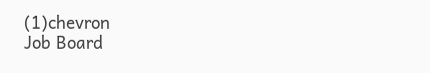(1)chevron
Job Board